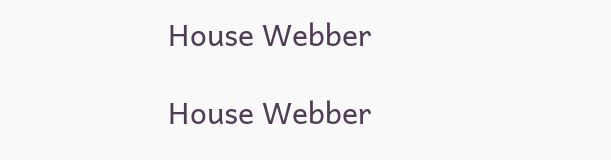House Webber

House Webber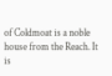of Coldmoat is a noble house from the Reach. It is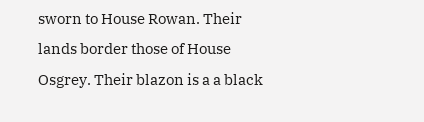sworn to House Rowan. Their lands border those of House Osgrey. Their blazon is a a black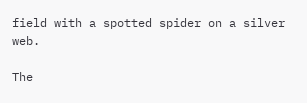field with a spotted spider on a silver web.

The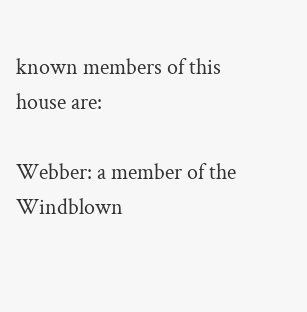known members of this house are:

Webber: a member of the Windblown